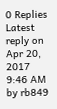0 Replies Latest reply on Apr 20, 2017 9:46 AM by rb849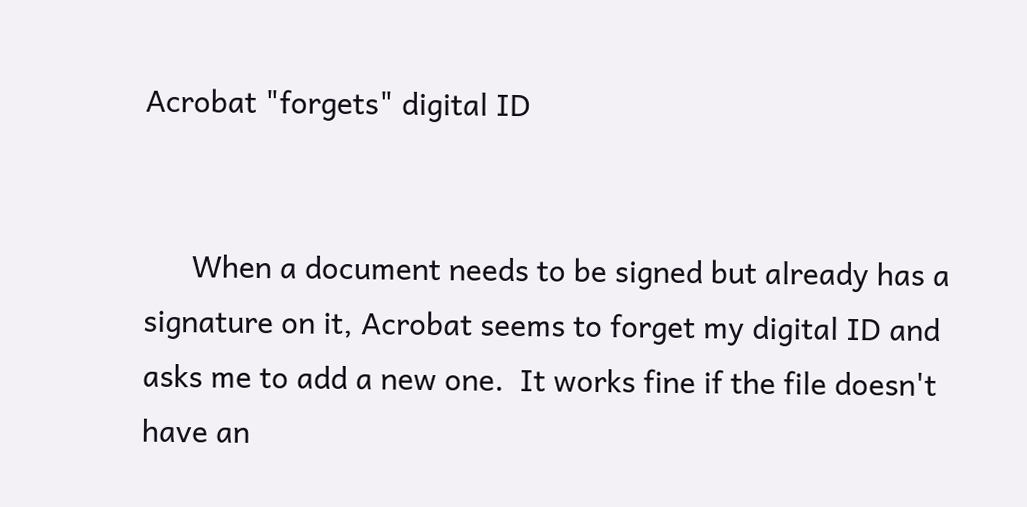Acrobat "forgets" digital ID


      When a document needs to be signed but already has a signature on it, Acrobat seems to forget my digital ID and asks me to add a new one.  It works fine if the file doesn't have an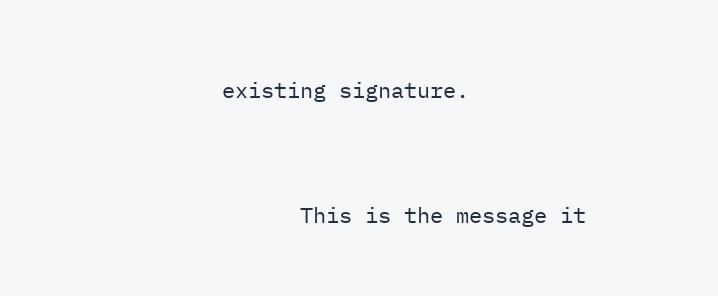existing signature.


      This is the message it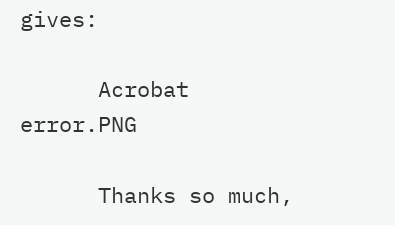gives:

      Acrobat error.PNG

      Thanks so much,